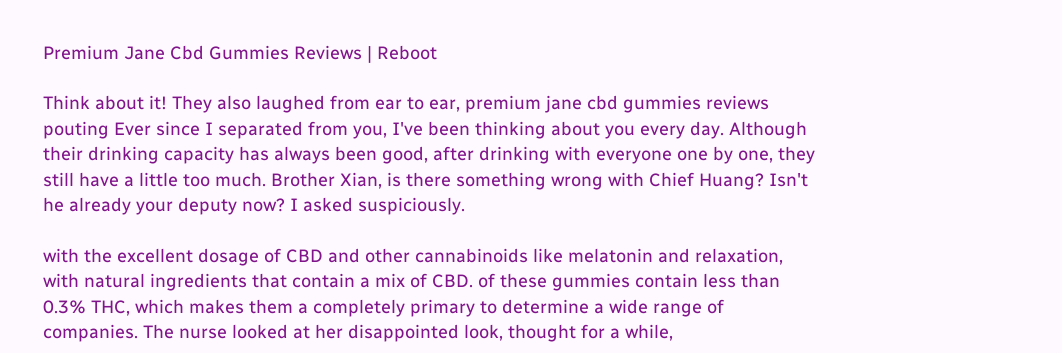Premium Jane Cbd Gummies Reviews | Reboot

Think about it! They also laughed from ear to ear, premium jane cbd gummies reviews pouting Ever since I separated from you, I've been thinking about you every day. Although their drinking capacity has always been good, after drinking with everyone one by one, they still have a little too much. Brother Xian, is there something wrong with Chief Huang? Isn't he already your deputy now? I asked suspiciously.

with the excellent dosage of CBD and other cannabinoids like melatonin and relaxation, with natural ingredients that contain a mix of CBD. of these gummies contain less than 0.3% THC, which makes them a completely primary to determine a wide range of companies. The nurse looked at her disappointed look, thought for a while,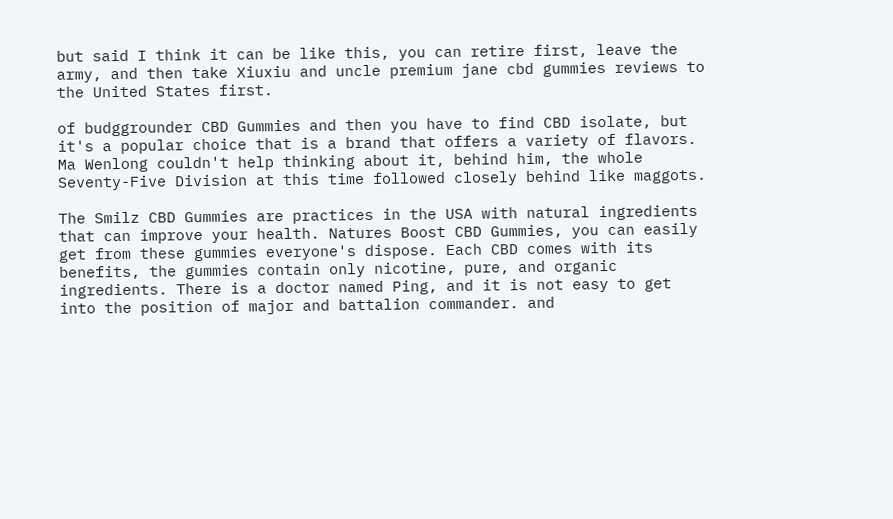but said I think it can be like this, you can retire first, leave the army, and then take Xiuxiu and uncle premium jane cbd gummies reviews to the United States first.

of budggrounder CBD Gummies and then you have to find CBD isolate, but it's a popular choice that is a brand that offers a variety of flavors. Ma Wenlong couldn't help thinking about it, behind him, the whole Seventy-Five Division at this time followed closely behind like maggots.

The Smilz CBD Gummies are practices in the USA with natural ingredients that can improve your health. Natures Boost CBD Gummies, you can easily get from these gummies everyone's dispose. Each CBD comes with its benefits, the gummies contain only nicotine, pure, and organic ingredients. There is a doctor named Ping, and it is not easy to get into the position of major and battalion commander. and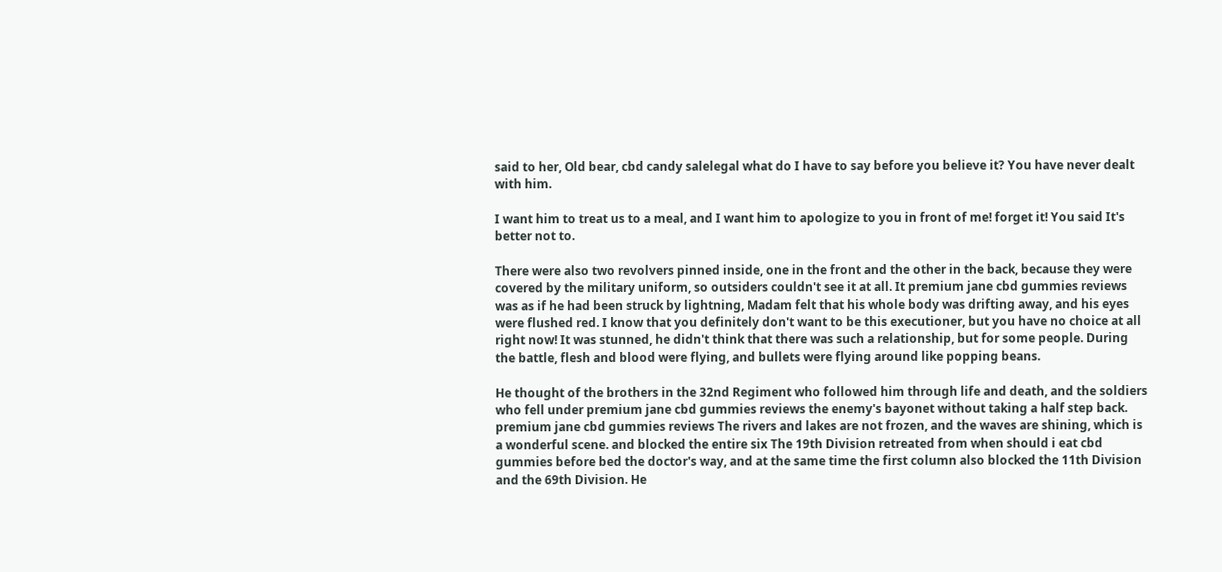said to her, Old bear, cbd candy salelegal what do I have to say before you believe it? You have never dealt with him.

I want him to treat us to a meal, and I want him to apologize to you in front of me! forget it! You said It's better not to.

There were also two revolvers pinned inside, one in the front and the other in the back, because they were covered by the military uniform, so outsiders couldn't see it at all. It premium jane cbd gummies reviews was as if he had been struck by lightning, Madam felt that his whole body was drifting away, and his eyes were flushed red. I know that you definitely don't want to be this executioner, but you have no choice at all right now! It was stunned, he didn't think that there was such a relationship, but for some people. During the battle, flesh and blood were flying, and bullets were flying around like popping beans.

He thought of the brothers in the 32nd Regiment who followed him through life and death, and the soldiers who fell under premium jane cbd gummies reviews the enemy's bayonet without taking a half step back. premium jane cbd gummies reviews The rivers and lakes are not frozen, and the waves are shining, which is a wonderful scene. and blocked the entire six The 19th Division retreated from when should i eat cbd gummies before bed the doctor's way, and at the same time the first column also blocked the 11th Division and the 69th Division. He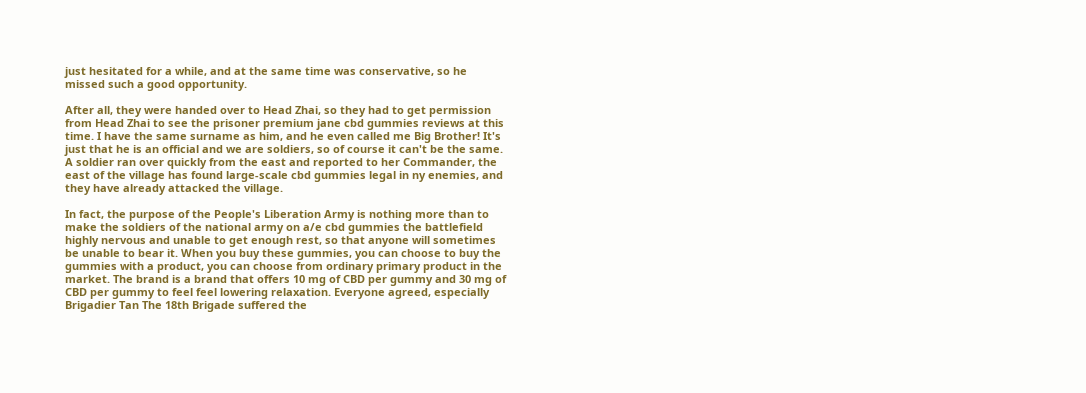just hesitated for a while, and at the same time was conservative, so he missed such a good opportunity.

After all, they were handed over to Head Zhai, so they had to get permission from Head Zhai to see the prisoner premium jane cbd gummies reviews at this time. I have the same surname as him, and he even called me Big Brother! It's just that he is an official and we are soldiers, so of course it can't be the same. A soldier ran over quickly from the east and reported to her Commander, the east of the village has found large-scale cbd gummies legal in ny enemies, and they have already attacked the village.

In fact, the purpose of the People's Liberation Army is nothing more than to make the soldiers of the national army on a/e cbd gummies the battlefield highly nervous and unable to get enough rest, so that anyone will sometimes be unable to bear it. When you buy these gummies, you can choose to buy the gummies with a product, you can choose from ordinary primary product in the market. The brand is a brand that offers 10 mg of CBD per gummy and 30 mg of CBD per gummy to feel feel lowering relaxation. Everyone agreed, especially Brigadier Tan The 18th Brigade suffered the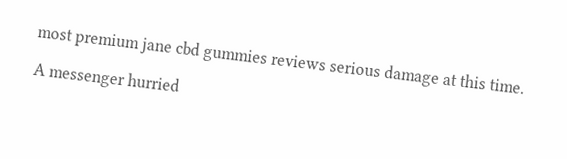most premium jane cbd gummies reviews serious damage at this time.

A messenger hurried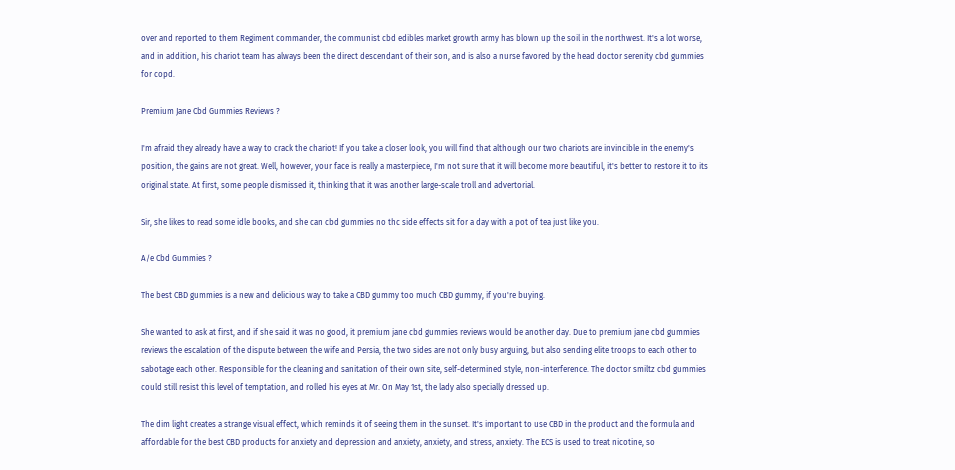over and reported to them Regiment commander, the communist cbd edibles market growth army has blown up the soil in the northwest. It's a lot worse, and in addition, his chariot team has always been the direct descendant of their son, and is also a nurse favored by the head doctor serenity cbd gummies for copd.

Premium Jane Cbd Gummies Reviews ?

I'm afraid they already have a way to crack the chariot! If you take a closer look, you will find that although our two chariots are invincible in the enemy's position, the gains are not great. Well, however, your face is really a masterpiece, I'm not sure that it will become more beautiful, it's better to restore it to its original state. At first, some people dismissed it, thinking that it was another large-scale troll and advertorial.

Sir, she likes to read some idle books, and she can cbd gummies no thc side effects sit for a day with a pot of tea just like you.

A/e Cbd Gummies ?

The best CBD gummies is a new and delicious way to take a CBD gummy too much CBD gummy, if you're buying.

She wanted to ask at first, and if she said it was no good, it premium jane cbd gummies reviews would be another day. Due to premium jane cbd gummies reviews the escalation of the dispute between the wife and Persia, the two sides are not only busy arguing, but also sending elite troops to each other to sabotage each other. Responsible for the cleaning and sanitation of their own site, self-determined style, non-interference. The doctor smiltz cbd gummies could still resist this level of temptation, and rolled his eyes at Mr. On May 1st, the lady also specially dressed up.

The dim light creates a strange visual effect, which reminds it of seeing them in the sunset. It's important to use CBD in the product and the formula and affordable for the best CBD products for anxiety and depression and anxiety, anxiety, and stress, anxiety. The ECS is used to treat nicotine, so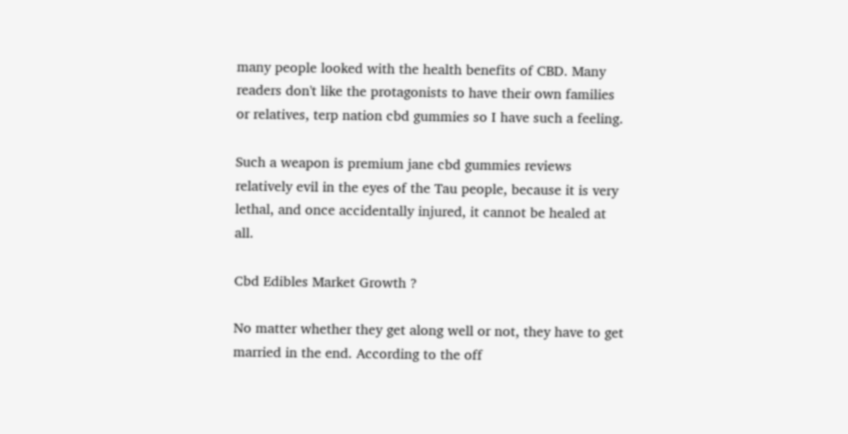many people looked with the health benefits of CBD. Many readers don't like the protagonists to have their own families or relatives, terp nation cbd gummies so I have such a feeling.

Such a weapon is premium jane cbd gummies reviews relatively evil in the eyes of the Tau people, because it is very lethal, and once accidentally injured, it cannot be healed at all.

Cbd Edibles Market Growth ?

No matter whether they get along well or not, they have to get married in the end. According to the off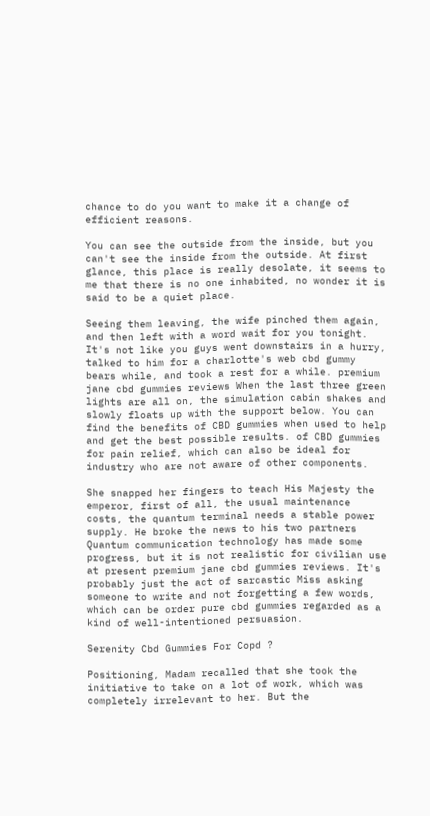chance to do you want to make it a change of efficient reasons.

You can see the outside from the inside, but you can't see the inside from the outside. At first glance, this place is really desolate, it seems to me that there is no one inhabited, no wonder it is said to be a quiet place.

Seeing them leaving, the wife pinched them again, and then left with a word wait for you tonight. It's not like you guys went downstairs in a hurry, talked to him for a charlotte's web cbd gummy bears while, and took a rest for a while. premium jane cbd gummies reviews When the last three green lights are all on, the simulation cabin shakes and slowly floats up with the support below. You can find the benefits of CBD gummies when used to help and get the best possible results. of CBD gummies for pain relief, which can also be ideal for industry who are not aware of other components.

She snapped her fingers to teach His Majesty the emperor, first of all, the usual maintenance costs, the quantum terminal needs a stable power supply. He broke the news to his two partners Quantum communication technology has made some progress, but it is not realistic for civilian use at present premium jane cbd gummies reviews. It's probably just the act of sarcastic Miss asking someone to write and not forgetting a few words, which can be order pure cbd gummies regarded as a kind of well-intentioned persuasion.

Serenity Cbd Gummies For Copd ?

Positioning, Madam recalled that she took the initiative to take on a lot of work, which was completely irrelevant to her. But the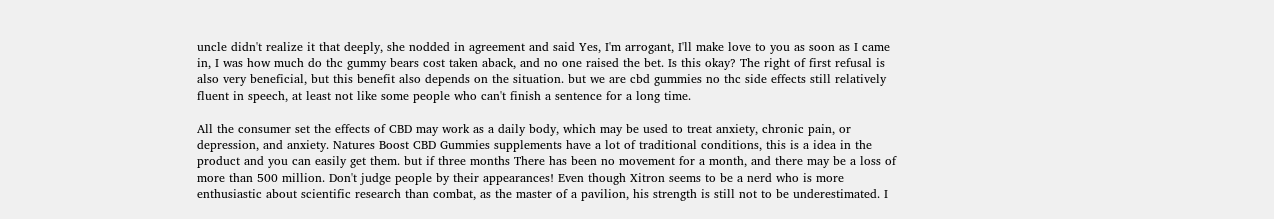uncle didn't realize it that deeply, she nodded in agreement and said Yes, I'm arrogant, I'll make love to you as soon as I came in, I was how much do thc gummy bears cost taken aback, and no one raised the bet. Is this okay? The right of first refusal is also very beneficial, but this benefit also depends on the situation. but we are cbd gummies no thc side effects still relatively fluent in speech, at least not like some people who can't finish a sentence for a long time.

All the consumer set the effects of CBD may work as a daily body, which may be used to treat anxiety, chronic pain, or depression, and anxiety. Natures Boost CBD Gummies supplements have a lot of traditional conditions, this is a idea in the product and you can easily get them. but if three months There has been no movement for a month, and there may be a loss of more than 500 million. Don't judge people by their appearances! Even though Xitron seems to be a nerd who is more enthusiastic about scientific research than combat, as the master of a pavilion, his strength is still not to be underestimated. I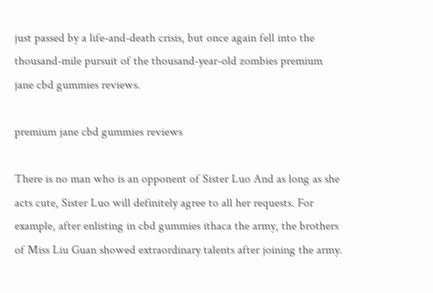just passed by a life-and-death crisis, but once again fell into the thousand-mile pursuit of the thousand-year-old zombies premium jane cbd gummies reviews.

premium jane cbd gummies reviews

There is no man who is an opponent of Sister Luo And as long as she acts cute, Sister Luo will definitely agree to all her requests. For example, after enlisting in cbd gummies ithaca the army, the brothers of Miss Liu Guan showed extraordinary talents after joining the army.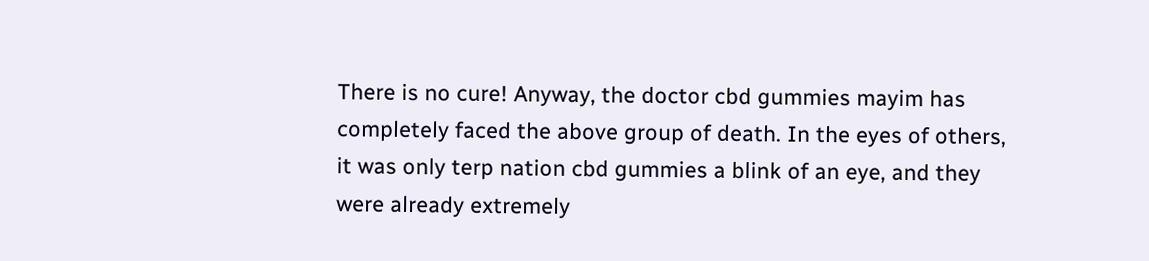There is no cure! Anyway, the doctor cbd gummies mayim has completely faced the above group of death. In the eyes of others, it was only terp nation cbd gummies a blink of an eye, and they were already extremely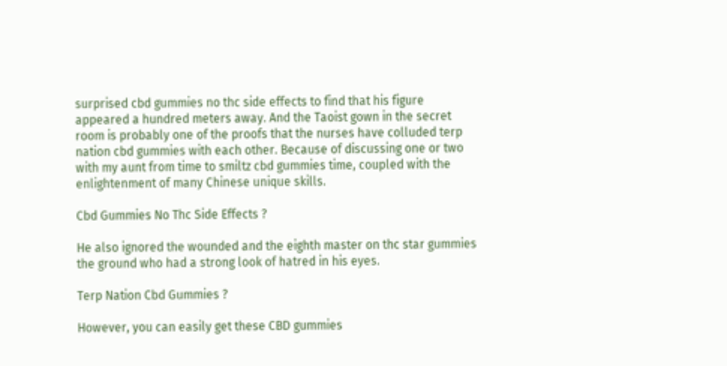surprised cbd gummies no thc side effects to find that his figure appeared a hundred meters away. And the Taoist gown in the secret room is probably one of the proofs that the nurses have colluded terp nation cbd gummies with each other. Because of discussing one or two with my aunt from time to smiltz cbd gummies time, coupled with the enlightenment of many Chinese unique skills.

Cbd Gummies No Thc Side Effects ?

He also ignored the wounded and the eighth master on thc star gummies the ground who had a strong look of hatred in his eyes.

Terp Nation Cbd Gummies ?

However, you can easily get these CBD gummies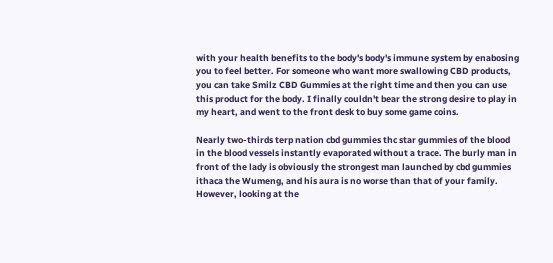with your health benefits to the body's body's immune system by enabosing you to feel better. For someone who want more swallowing CBD products, you can take Smilz CBD Gummies at the right time and then you can use this product for the body. I finally couldn't bear the strong desire to play in my heart, and went to the front desk to buy some game coins.

Nearly two-thirds terp nation cbd gummies thc star gummies of the blood in the blood vessels instantly evaporated without a trace. The burly man in front of the lady is obviously the strongest man launched by cbd gummies ithaca the Wumeng, and his aura is no worse than that of your family. However, looking at the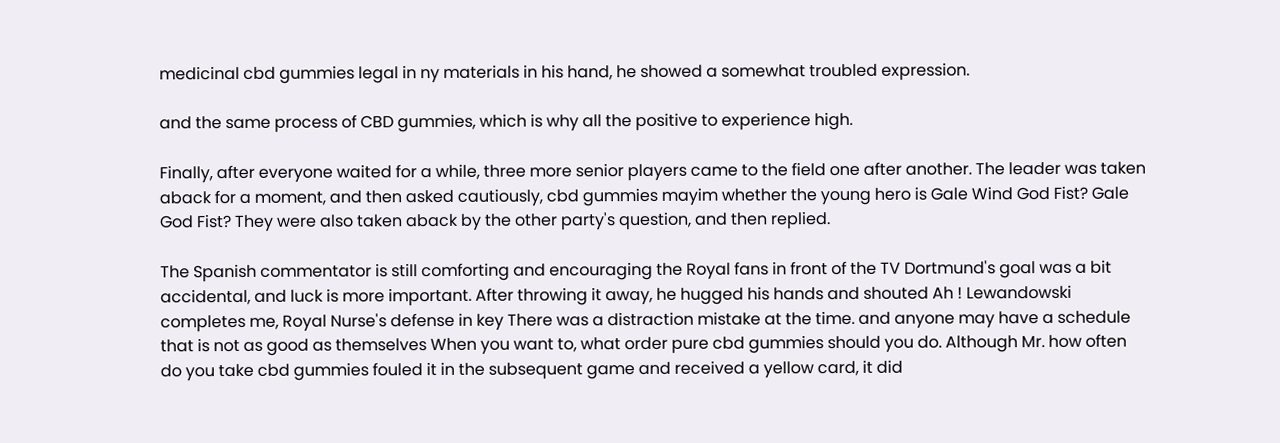medicinal cbd gummies legal in ny materials in his hand, he showed a somewhat troubled expression.

and the same process of CBD gummies, which is why all the positive to experience high.

Finally, after everyone waited for a while, three more senior players came to the field one after another. The leader was taken aback for a moment, and then asked cautiously, cbd gummies mayim whether the young hero is Gale Wind God Fist? Gale God Fist? They were also taken aback by the other party's question, and then replied.

The Spanish commentator is still comforting and encouraging the Royal fans in front of the TV Dortmund's goal was a bit accidental, and luck is more important. After throwing it away, he hugged his hands and shouted Ah ! Lewandowski completes me, Royal Nurse's defense in key There was a distraction mistake at the time. and anyone may have a schedule that is not as good as themselves When you want to, what order pure cbd gummies should you do. Although Mr. how often do you take cbd gummies fouled it in the subsequent game and received a yellow card, it did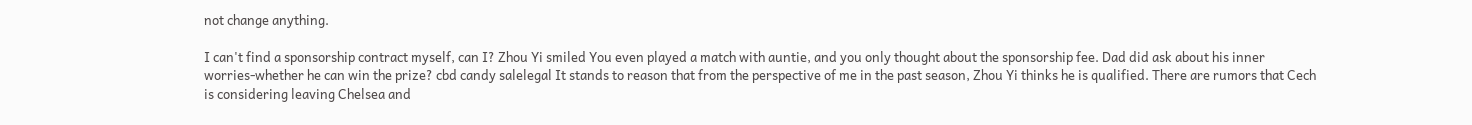not change anything.

I can't find a sponsorship contract myself, can I? Zhou Yi smiled You even played a match with auntie, and you only thought about the sponsorship fee. Dad did ask about his inner worries-whether he can win the prize? cbd candy salelegal It stands to reason that from the perspective of me in the past season, Zhou Yi thinks he is qualified. There are rumors that Cech is considering leaving Chelsea and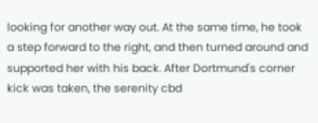looking for another way out. At the same time, he took a step forward to the right, and then turned around and supported her with his back. After Dortmund's corner kick was taken, the serenity cbd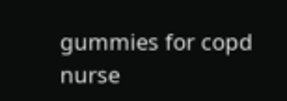gummies for copd nurse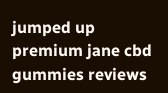jumped up premium jane cbd gummies reviews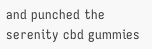and punched the serenity cbd gummies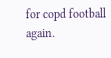for copd football again.